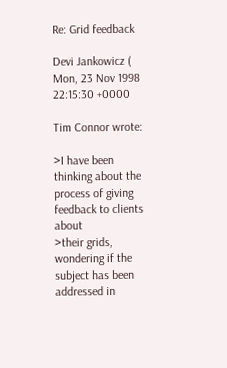Re: Grid feedback

Devi Jankowicz (
Mon, 23 Nov 1998 22:15:30 +0000

Tim Connor wrote:

>I have been thinking about the process of giving feedback to clients about
>their grids, wondering if the subject has been addressed in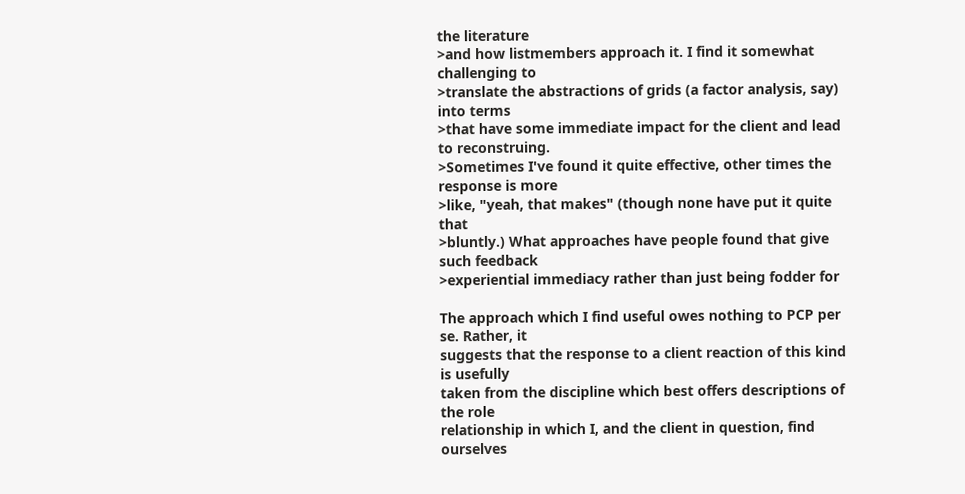the literature
>and how listmembers approach it. I find it somewhat challenging to
>translate the abstractions of grids (a factor analysis, say) into terms
>that have some immediate impact for the client and lead to reconstruing.
>Sometimes I've found it quite effective, other times the response is more
>like, "yeah, that makes" (though none have put it quite that
>bluntly.) What approaches have people found that give such feedback
>experiential immediacy rather than just being fodder for

The approach which I find useful owes nothing to PCP per se. Rather, it
suggests that the response to a client reaction of this kind is usefully
taken from the discipline which best offers descriptions of the role
relationship in which I, and the client in question, find ourselves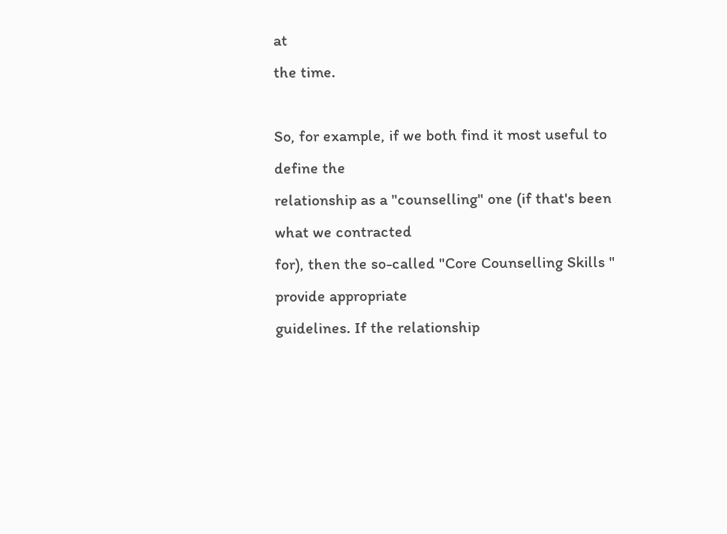at
the time.

So, for example, if we both find it most useful to define the
relationship as a "counselling" one (if that's been what we contracted
for), then the so-called "Core Counselling Skills " provide appropriate
guidelines. If the relationship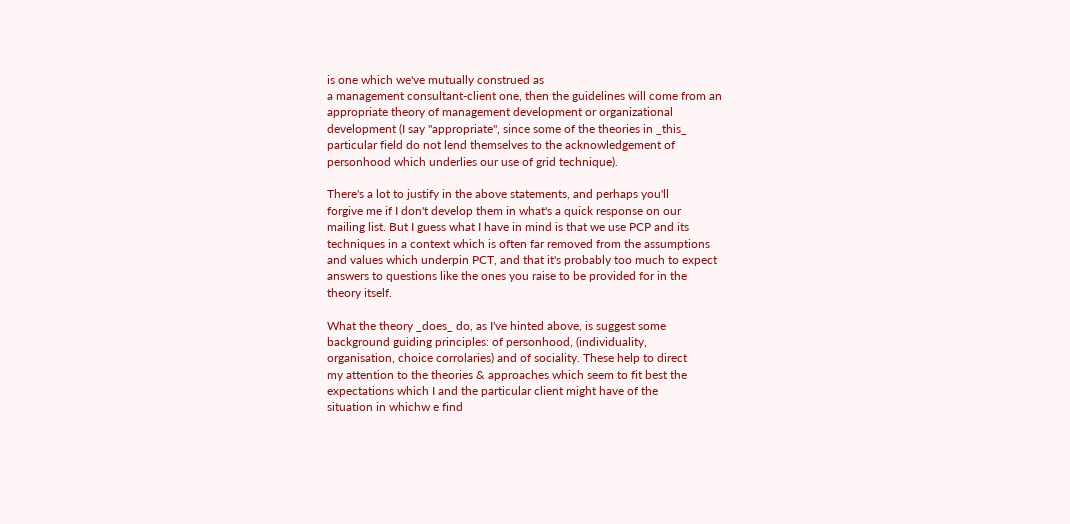is one which we've mutually construed as
a management consultant-client one, then the guidelines will come from an
appropriate theory of management development or organizational
development (I say "appropriate", since some of the theories in _this_
particular field do not lend themselves to the acknowledgement of
personhood which underlies our use of grid technique).

There's a lot to justify in the above statements, and perhaps you'll
forgive me if I don't develop them in what's a quick response on our
mailing list. But I guess what I have in mind is that we use PCP and its
techniques in a context which is often far removed from the assumptions
and values which underpin PCT, and that it's probably too much to expect
answers to questions like the ones you raise to be provided for in the
theory itself.

What the theory _does_ do, as I've hinted above, is suggest some
background guiding principles: of personhood, (individuality,
organisation, choice corrolaries) and of sociality. These help to direct
my attention to the theories & approaches which seem to fit best the
expectations which I and the particular client might have of the
situation in whichw e find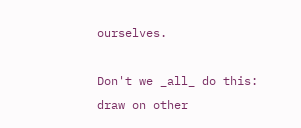ourselves.

Don't we _all_ do this: draw on other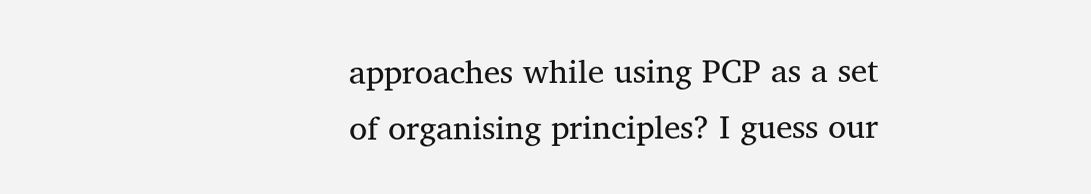approaches while using PCP as a set
of organising principles? I guess our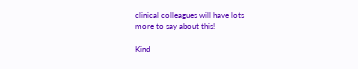clinical colleagues will have lots
more to say about this!

Kind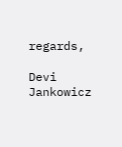regards,

Devi Jankowicz